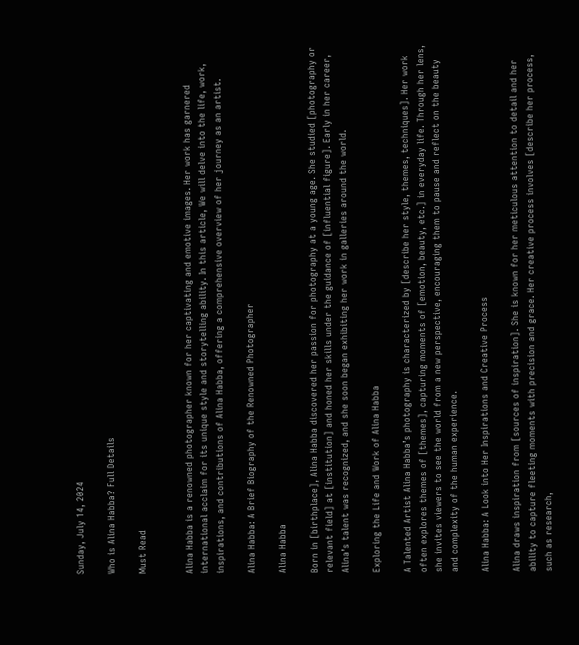Sunday, July 14, 2024

Who is Alina Habba? Full Details

Must Read


Alina Habba is a renowned photographer known for her captivating and emotive images. Her work has garnered international acclaim for its unique style and storytelling ability. In this article, We will delve into the life, work, inspirations, and contributions of Alina Habba, offering a comprehensive overview of her journey as an artist.

Alina Habba: A Brief Biography of the Renowned Photographer

Alina Habba

Born in [birthplace], Alina Habba discovered her passion for photography at a young age. She studied [photography or relevant field] at [institution] and honed her skills under the guidance of [influential figure]. Early in her career, Alina’s talent was recognized, and she soon began exhibiting her work in galleries around the world.

Exploring the Life and Work of Alina Habba

A Talented Artist Alina Habba’s photography is characterized by [describe her style, themes, techniques]. Her work often explores themes of [themes], capturing moments of [emotion, beauty, etc.] in everyday life. Through her lens, she invites viewers to see the world from a new perspective, encouraging them to pause and reflect on the beauty and complexity of the human experience.

Alina Habba: A Look into Her Inspirations and Creative Process

Alina draws inspiration from [sources of inspiration]. She is known for her meticulous attention to detail and her ability to capture fleeting moments with precision and grace. Her creative process involves [describe her process, such as research,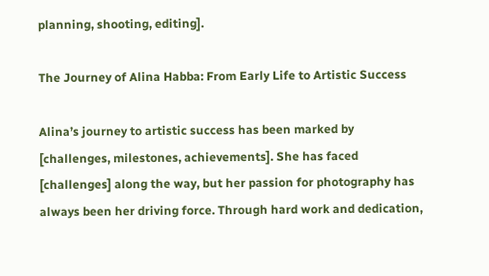planning, shooting, editing].

The Journey of Alina Habba: From Early Life to Artistic Success

Alina’s journey to artistic success has been marked by [challenges, milestones, achievements]. She has faced [challenges] along the way, but her passion for photography has always been her driving force. Through hard work and dedication,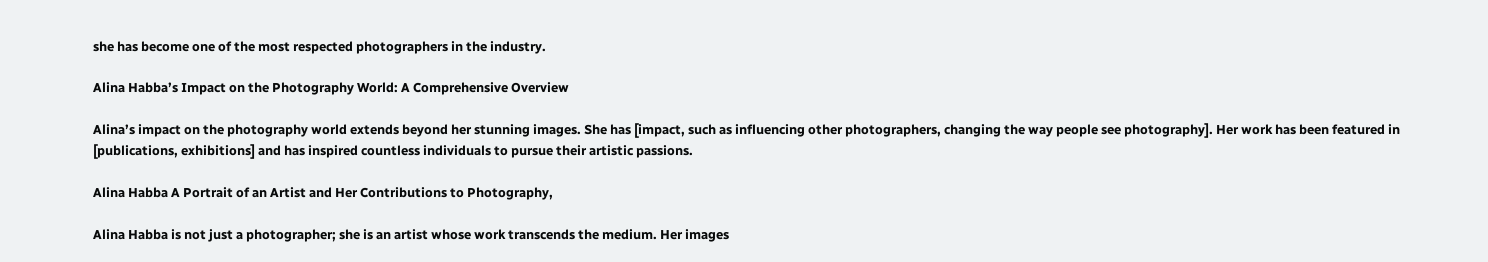she has become one of the most respected photographers in the industry.

Alina Habba’s Impact on the Photography World: A Comprehensive Overview

Alina’s impact on the photography world extends beyond her stunning images. She has [impact, such as influencing other photographers, changing the way people see photography]. Her work has been featured in [publications, exhibitions] and has inspired countless individuals to pursue their artistic passions.

Alina Habba A Portrait of an Artist and Her Contributions to Photography,

Alina Habba is not just a photographer; she is an artist whose work transcends the medium. Her images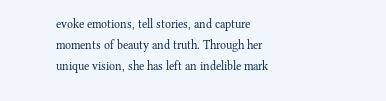evoke emotions, tell stories, and capture moments of beauty and truth. Through her unique vision, she has left an indelible mark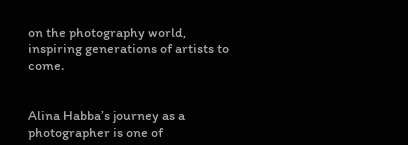on the photography world, inspiring generations of artists to come.


Alina Habba’s journey as a photographer is one of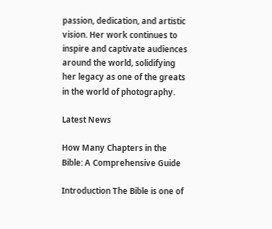passion, dedication, and artistic vision. Her work continues to inspire and captivate audiences around the world, solidifying her legacy as one of the greats in the world of photography.

Latest News

How Many Chapters in the Bible: A Comprehensive Guide

Introduction The Bible is one of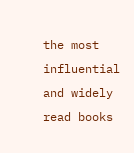the most influential and widely read books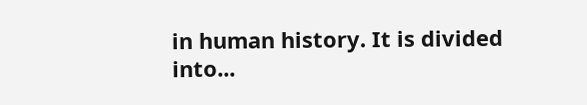in human history. It is divided into...